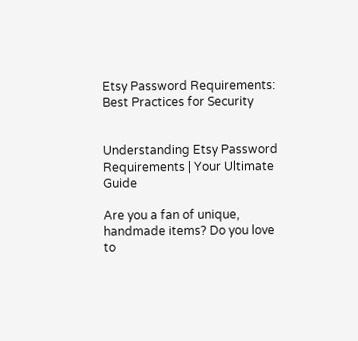Etsy Password Requirements: Best Practices for Security


Understanding Etsy Password Requirements | Your Ultimate Guide

Are you a fan of unique, handmade items? Do you love to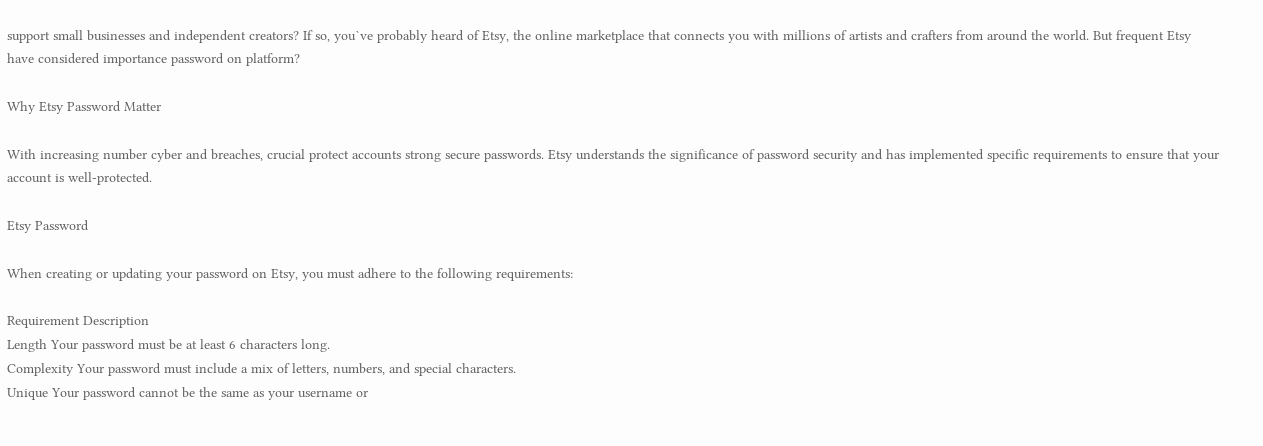support small businesses and independent creators? If so, you`ve probably heard of Etsy, the online marketplace that connects you with millions of artists and crafters from around the world. But frequent Etsy have considered importance password on platform?

Why Etsy Password Matter

With increasing number cyber and breaches, crucial protect accounts strong secure passwords. Etsy understands the significance of password security and has implemented specific requirements to ensure that your account is well-protected.

Etsy Password

When creating or updating your password on Etsy, you must adhere to the following requirements:

Requirement Description
Length Your password must be at least 6 characters long.
Complexity Your password must include a mix of letters, numbers, and special characters.
Unique Your password cannot be the same as your username or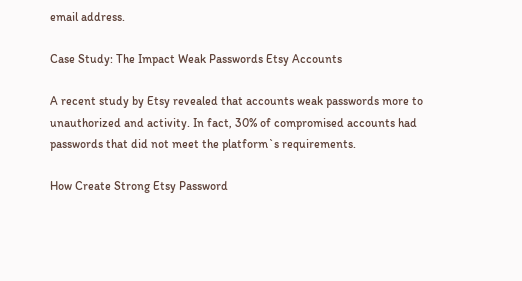email address.

Case Study: The Impact Weak Passwords Etsy Accounts

A recent study by Etsy revealed that accounts weak passwords more to unauthorized and activity. In fact, 30% of compromised accounts had passwords that did not meet the platform`s requirements.

How Create Strong Etsy Password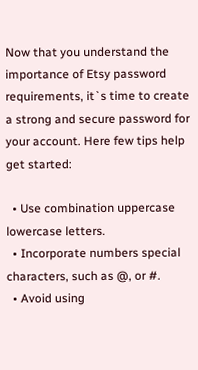Now that you understand the importance of Etsy password requirements, it`s time to create a strong and secure password for your account. Here few tips help get started:

  • Use combination uppercase lowercase letters.
  • Incorporate numbers special characters, such as @, or #.
  • Avoid using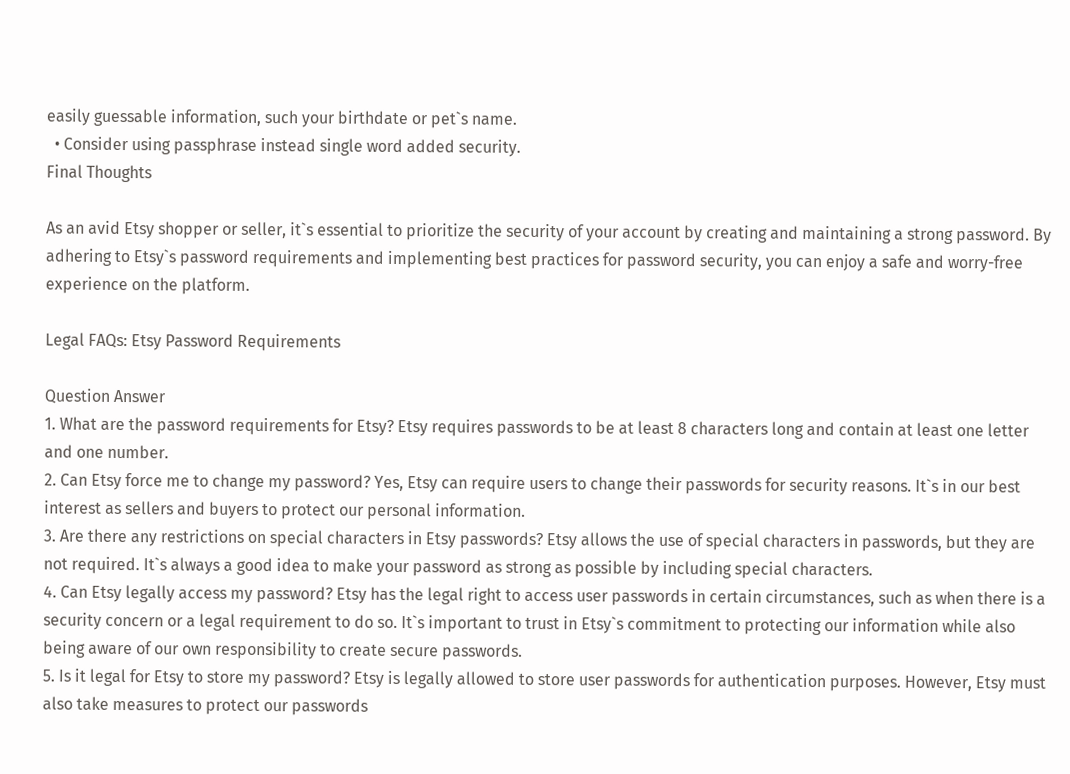easily guessable information, such your birthdate or pet`s name.
  • Consider using passphrase instead single word added security.
Final Thoughts

As an avid Etsy shopper or seller, it`s essential to prioritize the security of your account by creating and maintaining a strong password. By adhering to Etsy`s password requirements and implementing best practices for password security, you can enjoy a safe and worry-free experience on the platform.

Legal FAQs: Etsy Password Requirements

Question Answer
1. What are the password requirements for Etsy? Etsy requires passwords to be at least 8 characters long and contain at least one letter and one number.
2. Can Etsy force me to change my password? Yes, Etsy can require users to change their passwords for security reasons. It`s in our best interest as sellers and buyers to protect our personal information.
3. Are there any restrictions on special characters in Etsy passwords? Etsy allows the use of special characters in passwords, but they are not required. It`s always a good idea to make your password as strong as possible by including special characters.
4. Can Etsy legally access my password? Etsy has the legal right to access user passwords in certain circumstances, such as when there is a security concern or a legal requirement to do so. It`s important to trust in Etsy`s commitment to protecting our information while also being aware of our own responsibility to create secure passwords.
5. Is it legal for Etsy to store my password? Etsy is legally allowed to store user passwords for authentication purposes. However, Etsy must also take measures to protect our passwords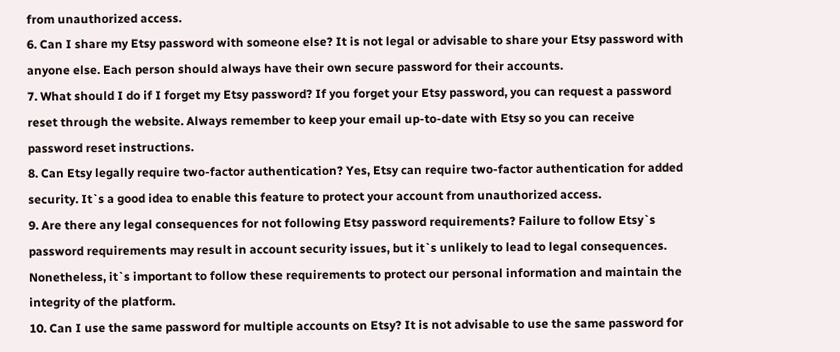from unauthorized access.
6. Can I share my Etsy password with someone else? It is not legal or advisable to share your Etsy password with anyone else. Each person should always have their own secure password for their accounts.
7. What should I do if I forget my Etsy password? If you forget your Etsy password, you can request a password reset through the website. Always remember to keep your email up-to-date with Etsy so you can receive password reset instructions.
8. Can Etsy legally require two-factor authentication? Yes, Etsy can require two-factor authentication for added security. It`s a good idea to enable this feature to protect your account from unauthorized access.
9. Are there any legal consequences for not following Etsy password requirements? Failure to follow Etsy`s password requirements may result in account security issues, but it`s unlikely to lead to legal consequences. Nonetheless, it`s important to follow these requirements to protect our personal information and maintain the integrity of the platform.
10. Can I use the same password for multiple accounts on Etsy? It is not advisable to use the same password for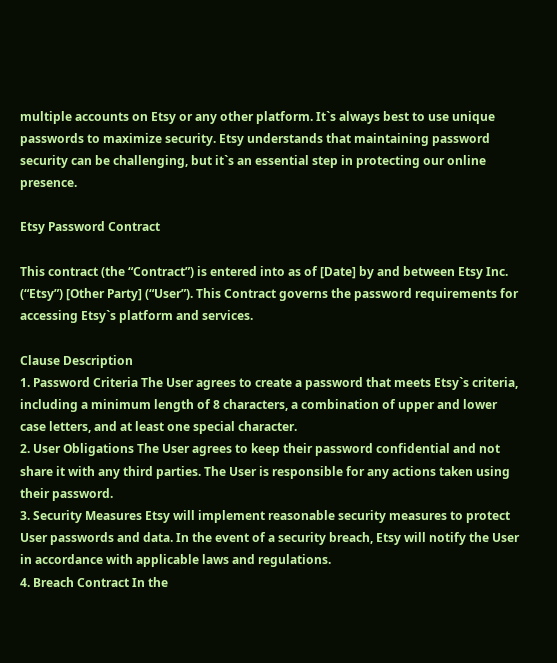multiple accounts on Etsy or any other platform. It`s always best to use unique passwords to maximize security. Etsy understands that maintaining password security can be challenging, but it`s an essential step in protecting our online presence.

Etsy Password Contract

This contract (the “Contract”) is entered into as of [Date] by and between Etsy Inc. (“Etsy”) [Other Party] (“User”). This Contract governs the password requirements for accessing Etsy`s platform and services.

Clause Description
1. Password Criteria The User agrees to create a password that meets Etsy`s criteria, including a minimum length of 8 characters, a combination of upper and lower case letters, and at least one special character.
2. User Obligations The User agrees to keep their password confidential and not share it with any third parties. The User is responsible for any actions taken using their password.
3. Security Measures Etsy will implement reasonable security measures to protect User passwords and data. In the event of a security breach, Etsy will notify the User in accordance with applicable laws and regulations.
4. Breach Contract In the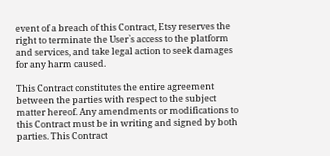event of a breach of this Contract, Etsy reserves the right to terminate the User`s access to the platform and services, and take legal action to seek damages for any harm caused.

This Contract constitutes the entire agreement between the parties with respect to the subject matter hereof. Any amendments or modifications to this Contract must be in writing and signed by both parties. This Contract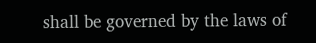shall be governed by the laws of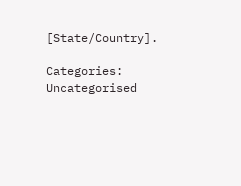[State/Country].

Categories: Uncategorised